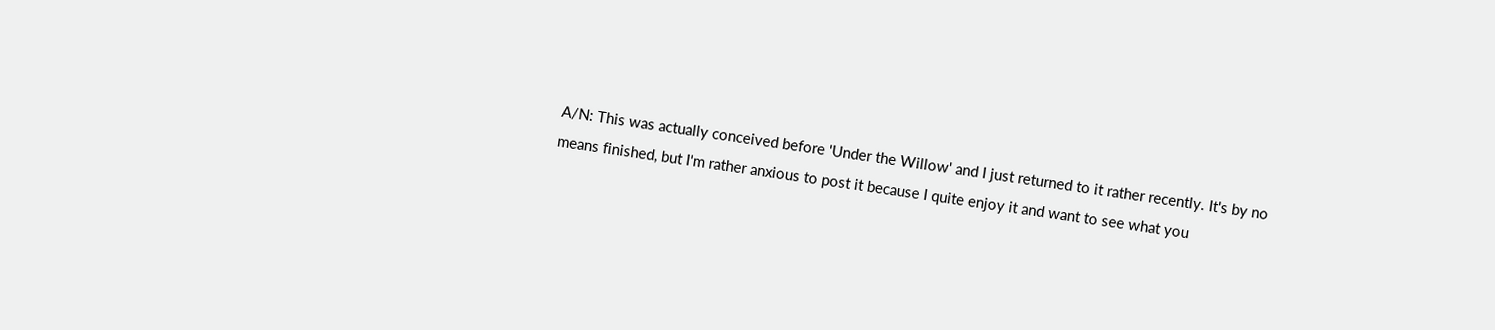A/N: This was actually conceived before 'Under the Willow' and I just returned to it rather recently. It's by no means finished, but I'm rather anxious to post it because I quite enjoy it and want to see what you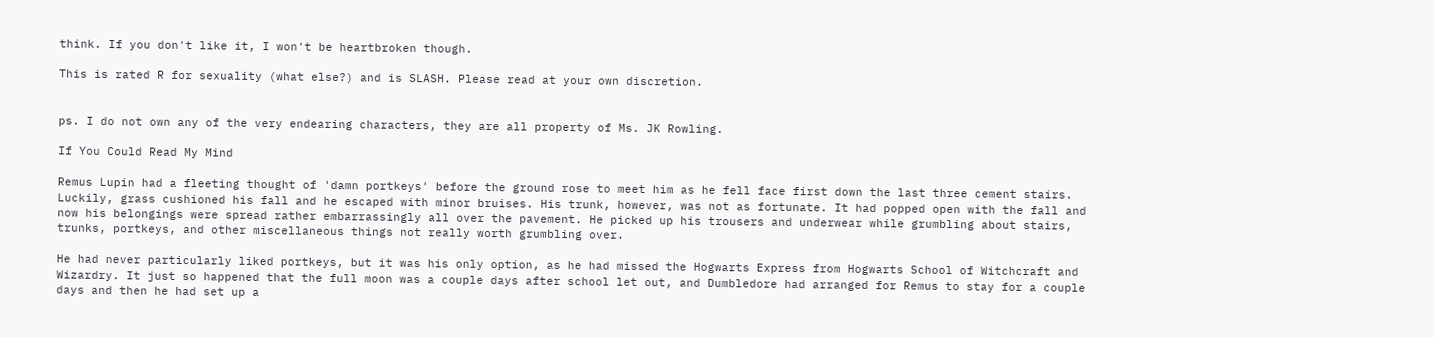think. If you don't like it, I won't be heartbroken though.

This is rated R for sexuality (what else?) and is SLASH. Please read at your own discretion.


ps. I do not own any of the very endearing characters, they are all property of Ms. JK Rowling.

If You Could Read My Mind

Remus Lupin had a fleeting thought of 'damn portkeys' before the ground rose to meet him as he fell face first down the last three cement stairs. Luckily, grass cushioned his fall and he escaped with minor bruises. His trunk, however, was not as fortunate. It had popped open with the fall and now his belongings were spread rather embarrassingly all over the pavement. He picked up his trousers and underwear while grumbling about stairs, trunks, portkeys, and other miscellaneous things not really worth grumbling over.

He had never particularly liked portkeys, but it was his only option, as he had missed the Hogwarts Express from Hogwarts School of Witchcraft and Wizardry. It just so happened that the full moon was a couple days after school let out, and Dumbledore had arranged for Remus to stay for a couple days and then he had set up a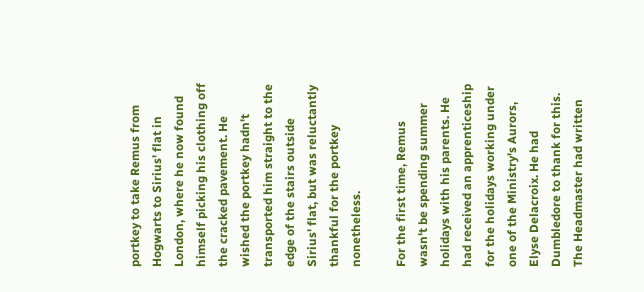portkey to take Remus from Hogwarts to Sirius' flat in London, where he now found himself picking his clothing off the cracked pavement. He wished the portkey hadn't transported him straight to the edge of the stairs outside Sirius' flat, but was reluctantly thankful for the portkey nonetheless.

For the first time, Remus wasn't be spending summer holidays with his parents. He had received an apprenticeship for the holidays working under one of the Ministry's Aurors, Elyse Delacroix. He had Dumbledore to thank for this. The Headmaster had written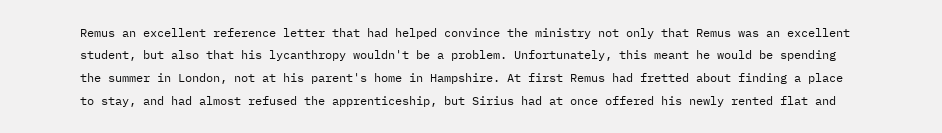Remus an excellent reference letter that had helped convince the ministry not only that Remus was an excellent student, but also that his lycanthropy wouldn't be a problem. Unfortunately, this meant he would be spending the summer in London, not at his parent's home in Hampshire. At first Remus had fretted about finding a place to stay, and had almost refused the apprenticeship, but Sirius had at once offered his newly rented flat and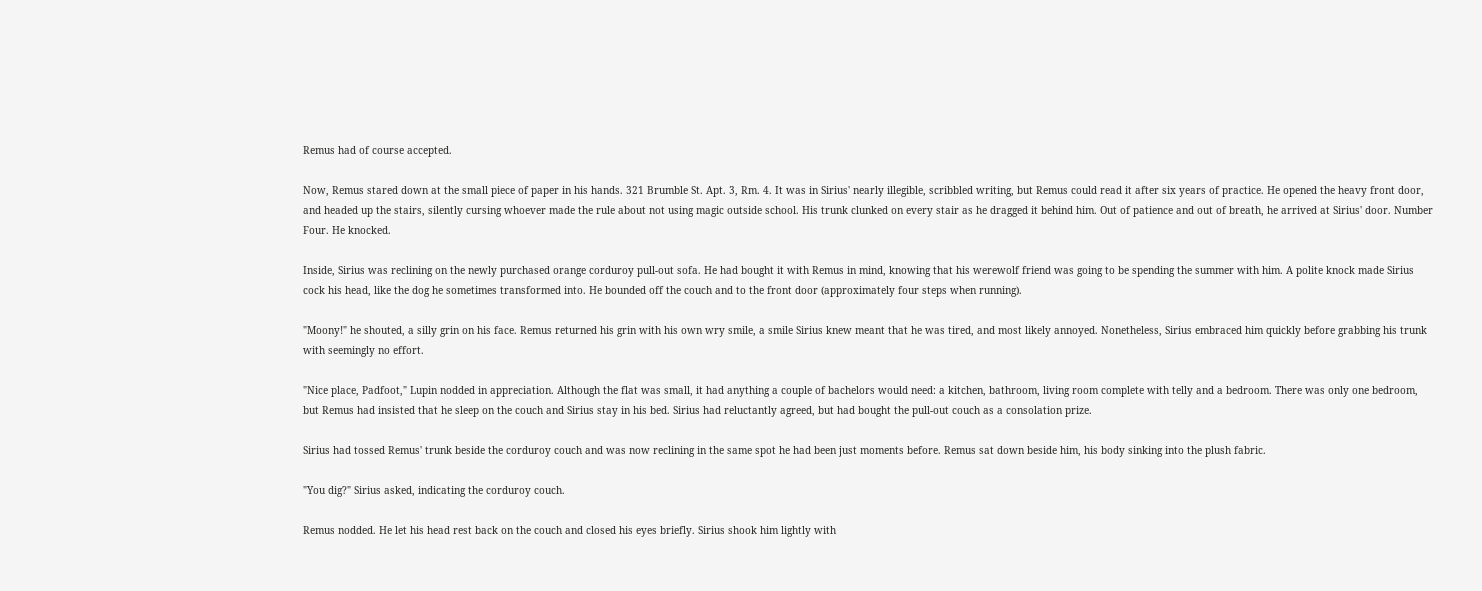Remus had of course accepted.

Now, Remus stared down at the small piece of paper in his hands. 321 Brumble St. Apt. 3, Rm. 4. It was in Sirius' nearly illegible, scribbled writing, but Remus could read it after six years of practice. He opened the heavy front door, and headed up the stairs, silently cursing whoever made the rule about not using magic outside school. His trunk clunked on every stair as he dragged it behind him. Out of patience and out of breath, he arrived at Sirius' door. Number Four. He knocked.

Inside, Sirius was reclining on the newly purchased orange corduroy pull-out sofa. He had bought it with Remus in mind, knowing that his werewolf friend was going to be spending the summer with him. A polite knock made Sirius cock his head, like the dog he sometimes transformed into. He bounded off the couch and to the front door (approximately four steps when running).

"Moony!" he shouted, a silly grin on his face. Remus returned his grin with his own wry smile, a smile Sirius knew meant that he was tired, and most likely annoyed. Nonetheless, Sirius embraced him quickly before grabbing his trunk with seemingly no effort.

"Nice place, Padfoot," Lupin nodded in appreciation. Although the flat was small, it had anything a couple of bachelors would need: a kitchen, bathroom, living room complete with telly and a bedroom. There was only one bedroom, but Remus had insisted that he sleep on the couch and Sirius stay in his bed. Sirius had reluctantly agreed, but had bought the pull-out couch as a consolation prize.

Sirius had tossed Remus' trunk beside the corduroy couch and was now reclining in the same spot he had been just moments before. Remus sat down beside him, his body sinking into the plush fabric.

"You dig?" Sirius asked, indicating the corduroy couch.

Remus nodded. He let his head rest back on the couch and closed his eyes briefly. Sirius shook him lightly with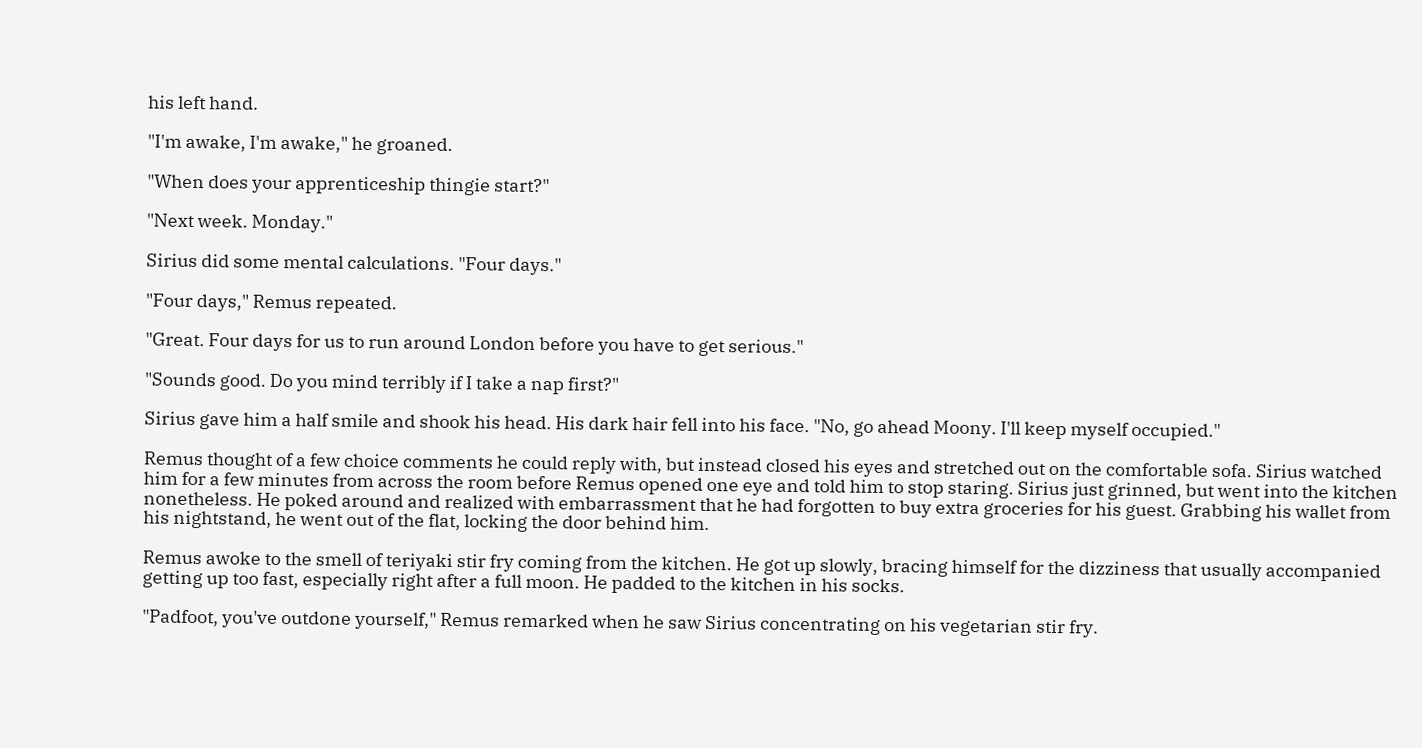his left hand.

"I'm awake, I'm awake," he groaned.

"When does your apprenticeship thingie start?"

"Next week. Monday."

Sirius did some mental calculations. "Four days."

"Four days," Remus repeated.

"Great. Four days for us to run around London before you have to get serious."

"Sounds good. Do you mind terribly if I take a nap first?"

Sirius gave him a half smile and shook his head. His dark hair fell into his face. "No, go ahead Moony. I'll keep myself occupied."

Remus thought of a few choice comments he could reply with, but instead closed his eyes and stretched out on the comfortable sofa. Sirius watched him for a few minutes from across the room before Remus opened one eye and told him to stop staring. Sirius just grinned, but went into the kitchen nonetheless. He poked around and realized with embarrassment that he had forgotten to buy extra groceries for his guest. Grabbing his wallet from his nightstand, he went out of the flat, locking the door behind him.

Remus awoke to the smell of teriyaki stir fry coming from the kitchen. He got up slowly, bracing himself for the dizziness that usually accompanied getting up too fast, especially right after a full moon. He padded to the kitchen in his socks.

"Padfoot, you've outdone yourself," Remus remarked when he saw Sirius concentrating on his vegetarian stir fry.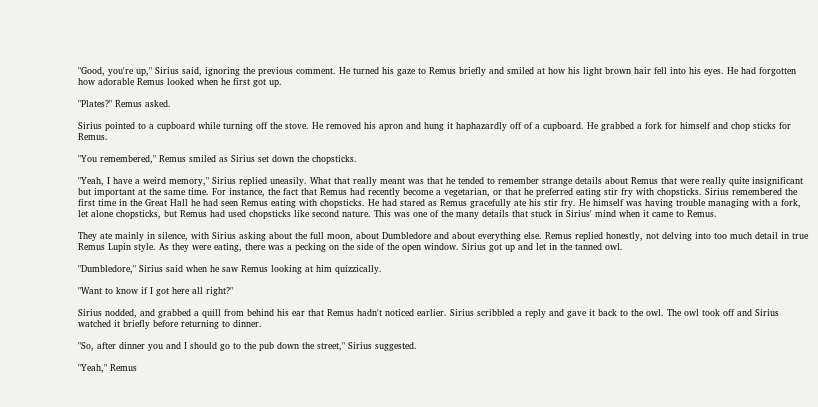"Good, you're up," Sirius said, ignoring the previous comment. He turned his gaze to Remus briefly and smiled at how his light brown hair fell into his eyes. He had forgotten how adorable Remus looked when he first got up.

"Plates?" Remus asked.

Sirius pointed to a cupboard while turning off the stove. He removed his apron and hung it haphazardly off of a cupboard. He grabbed a fork for himself and chop sticks for Remus.

"You remembered," Remus smiled as Sirius set down the chopsticks.

"Yeah, I have a weird memory," Sirius replied uneasily. What that really meant was that he tended to remember strange details about Remus that were really quite insignificant but important at the same time. For instance, the fact that Remus had recently become a vegetarian, or that he preferred eating stir fry with chopsticks. Sirius remembered the first time in the Great Hall he had seen Remus eating with chopsticks. He had stared as Remus gracefully ate his stir fry. He himself was having trouble managing with a fork, let alone chopsticks, but Remus had used chopsticks like second nature. This was one of the many details that stuck in Sirius' mind when it came to Remus.

They ate mainly in silence, with Sirius asking about the full moon, about Dumbledore and about everything else. Remus replied honestly, not delving into too much detail in true Remus Lupin style. As they were eating, there was a pecking on the side of the open window. Sirius got up and let in the tanned owl.

"Dumbledore," Sirius said when he saw Remus looking at him quizzically.

"Want to know if I got here all right?"

Sirius nodded, and grabbed a quill from behind his ear that Remus hadn't noticed earlier. Sirius scribbled a reply and gave it back to the owl. The owl took off and Sirius watched it briefly before returning to dinner.

"So, after dinner you and I should go to the pub down the street," Sirius suggested.

"Yeah," Remus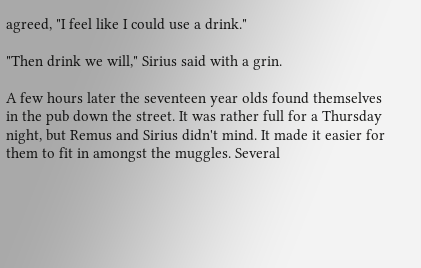agreed, "I feel like I could use a drink."

"Then drink we will," Sirius said with a grin.

A few hours later the seventeen year olds found themselves in the pub down the street. It was rather full for a Thursday night, but Remus and Sirius didn't mind. It made it easier for them to fit in amongst the muggles. Several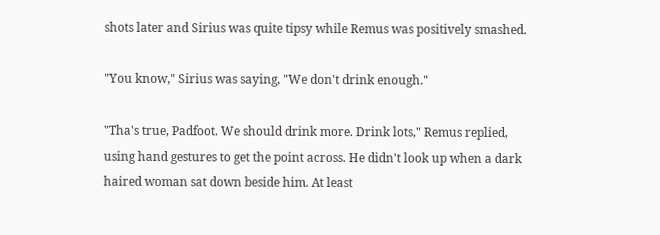shots later and Sirius was quite tipsy while Remus was positively smashed.

"You know," Sirius was saying, "We don't drink enough."

"Tha's true, Padfoot. We should drink more. Drink lots," Remus replied, using hand gestures to get the point across. He didn't look up when a dark haired woman sat down beside him. At least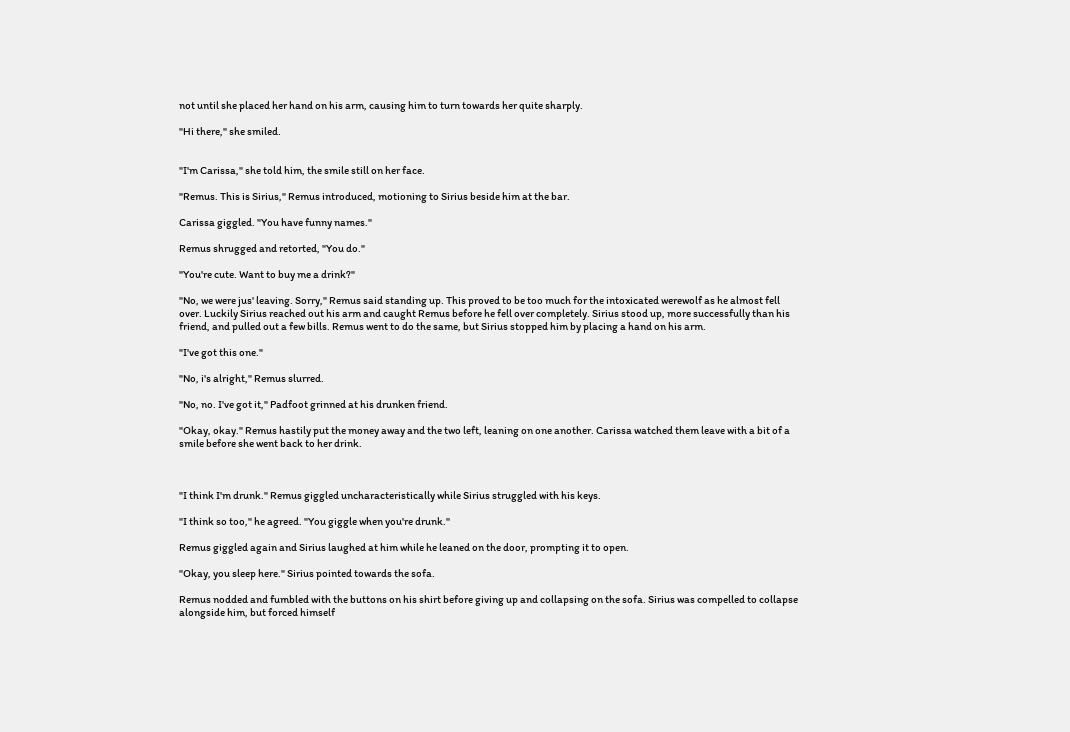not until she placed her hand on his arm, causing him to turn towards her quite sharply.

"Hi there," she smiled.


"I'm Carissa," she told him, the smile still on her face.

"Remus. This is Sirius," Remus introduced, motioning to Sirius beside him at the bar.

Carissa giggled. "You have funny names."

Remus shrugged and retorted, "You do."

"You're cute. Want to buy me a drink?"

"No, we were jus' leaving. Sorry," Remus said standing up. This proved to be too much for the intoxicated werewolf as he almost fell over. Luckily Sirius reached out his arm and caught Remus before he fell over completely. Sirius stood up, more successfully than his friend, and pulled out a few bills. Remus went to do the same, but Sirius stopped him by placing a hand on his arm.

"I've got this one."

"No, i's alright," Remus slurred.

"No, no. I've got it," Padfoot grinned at his drunken friend.

"Okay, okay." Remus hastily put the money away and the two left, leaning on one another. Carissa watched them leave with a bit of a smile before she went back to her drink.



"I think I'm drunk." Remus giggled uncharacteristically while Sirius struggled with his keys.

"I think so too," he agreed. "You giggle when you're drunk."

Remus giggled again and Sirius laughed at him while he leaned on the door, prompting it to open.

"Okay, you sleep here." Sirius pointed towards the sofa.

Remus nodded and fumbled with the buttons on his shirt before giving up and collapsing on the sofa. Sirius was compelled to collapse alongside him, but forced himself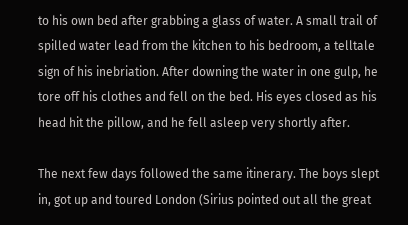to his own bed after grabbing a glass of water. A small trail of spilled water lead from the kitchen to his bedroom, a telltale sign of his inebriation. After downing the water in one gulp, he tore off his clothes and fell on the bed. His eyes closed as his head hit the pillow, and he fell asleep very shortly after.

The next few days followed the same itinerary. The boys slept in, got up and toured London (Sirius pointed out all the great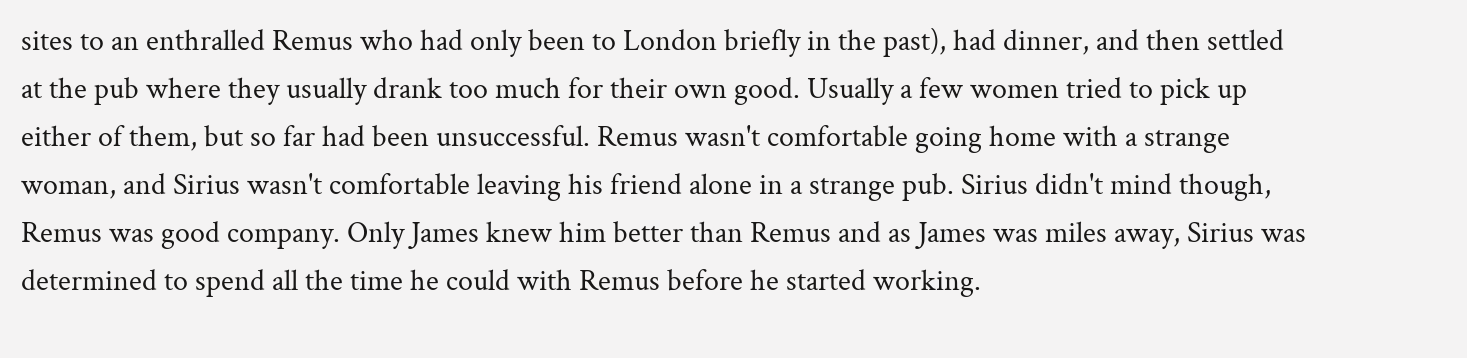sites to an enthralled Remus who had only been to London briefly in the past), had dinner, and then settled at the pub where they usually drank too much for their own good. Usually a few women tried to pick up either of them, but so far had been unsuccessful. Remus wasn't comfortable going home with a strange woman, and Sirius wasn't comfortable leaving his friend alone in a strange pub. Sirius didn't mind though, Remus was good company. Only James knew him better than Remus and as James was miles away, Sirius was determined to spend all the time he could with Remus before he started working.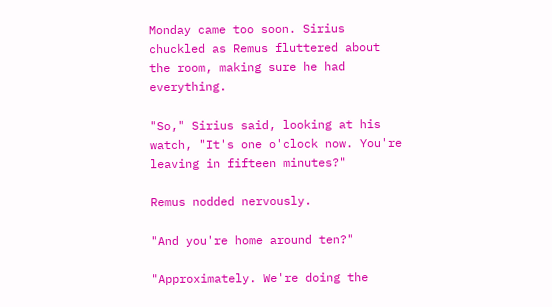Monday came too soon. Sirius chuckled as Remus fluttered about the room, making sure he had everything.

"So," Sirius said, looking at his watch, "It's one o'clock now. You're leaving in fifteen minutes?"

Remus nodded nervously.

"And you're home around ten?"

"Approximately. We're doing the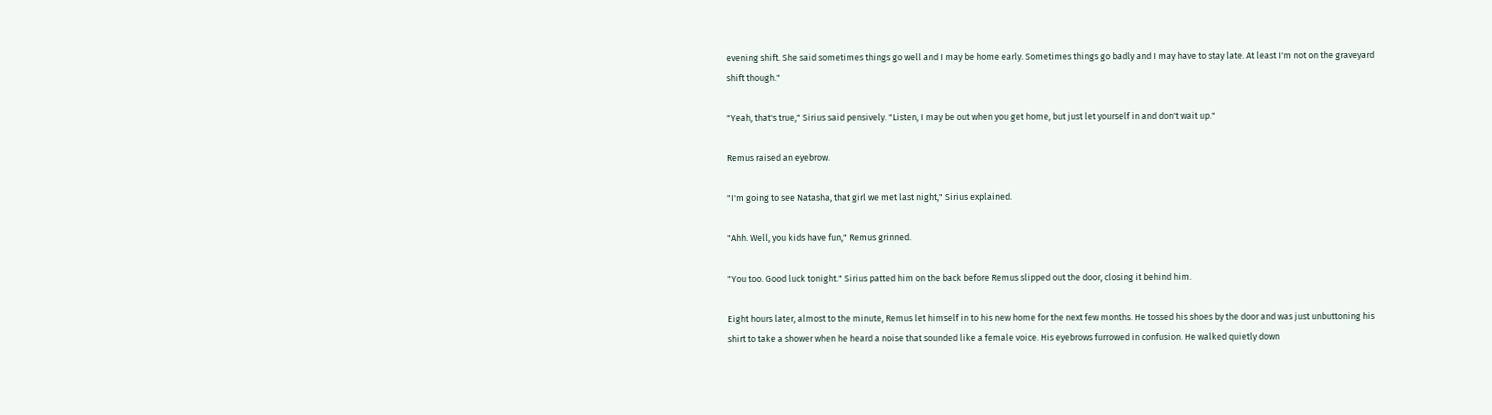evening shift. She said sometimes things go well and I may be home early. Sometimes things go badly and I may have to stay late. At least I'm not on the graveyard shift though."

"Yeah, that's true," Sirius said pensively. "Listen, I may be out when you get home, but just let yourself in and don't wait up."

Remus raised an eyebrow.

"I'm going to see Natasha, that girl we met last night," Sirius explained.

"Ahh. Well, you kids have fun," Remus grinned.

"You too. Good luck tonight." Sirius patted him on the back before Remus slipped out the door, closing it behind him.

Eight hours later, almost to the minute, Remus let himself in to his new home for the next few months. He tossed his shoes by the door and was just unbuttoning his shirt to take a shower when he heard a noise that sounded like a female voice. His eyebrows furrowed in confusion. He walked quietly down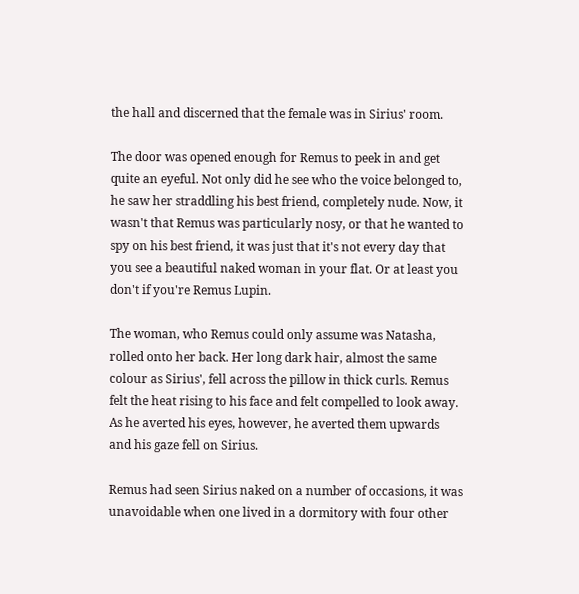the hall and discerned that the female was in Sirius' room.

The door was opened enough for Remus to peek in and get quite an eyeful. Not only did he see who the voice belonged to, he saw her straddling his best friend, completely nude. Now, it wasn't that Remus was particularly nosy, or that he wanted to spy on his best friend, it was just that it's not every day that you see a beautiful naked woman in your flat. Or at least you don't if you're Remus Lupin.

The woman, who Remus could only assume was Natasha, rolled onto her back. Her long dark hair, almost the same colour as Sirius', fell across the pillow in thick curls. Remus felt the heat rising to his face and felt compelled to look away. As he averted his eyes, however, he averted them upwards and his gaze fell on Sirius.

Remus had seen Sirius naked on a number of occasions, it was unavoidable when one lived in a dormitory with four other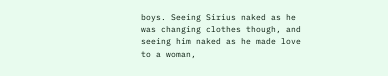boys. Seeing Sirius naked as he was changing clothes though, and seeing him naked as he made love to a woman,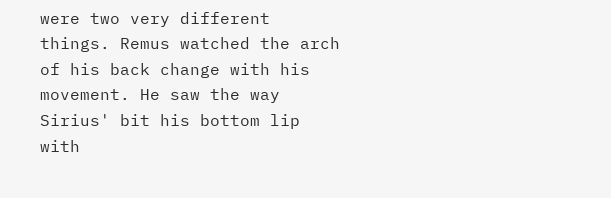were two very different things. Remus watched the arch of his back change with his movement. He saw the way Sirius' bit his bottom lip with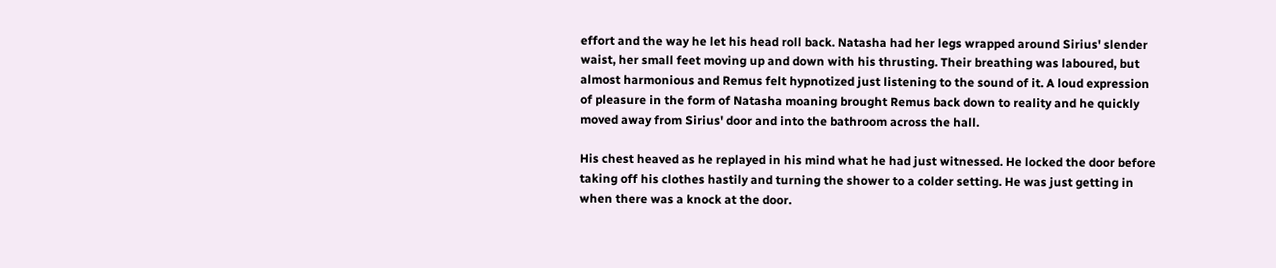effort and the way he let his head roll back. Natasha had her legs wrapped around Sirius' slender waist, her small feet moving up and down with his thrusting. Their breathing was laboured, but almost harmonious and Remus felt hypnotized just listening to the sound of it. A loud expression of pleasure in the form of Natasha moaning brought Remus back down to reality and he quickly moved away from Sirius' door and into the bathroom across the hall.

His chest heaved as he replayed in his mind what he had just witnessed. He locked the door before taking off his clothes hastily and turning the shower to a colder setting. He was just getting in when there was a knock at the door.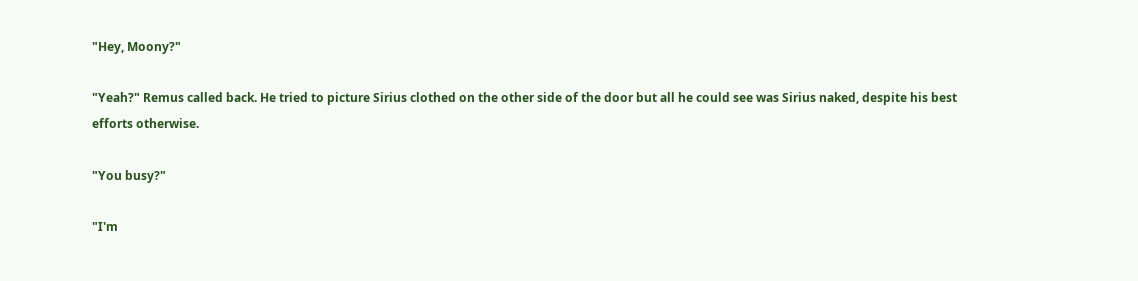"Hey, Moony?"

"Yeah?" Remus called back. He tried to picture Sirius clothed on the other side of the door but all he could see was Sirius naked, despite his best efforts otherwise.

"You busy?"

"I'm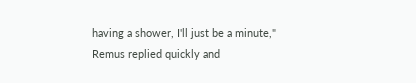having a shower, I'll just be a minute," Remus replied quickly and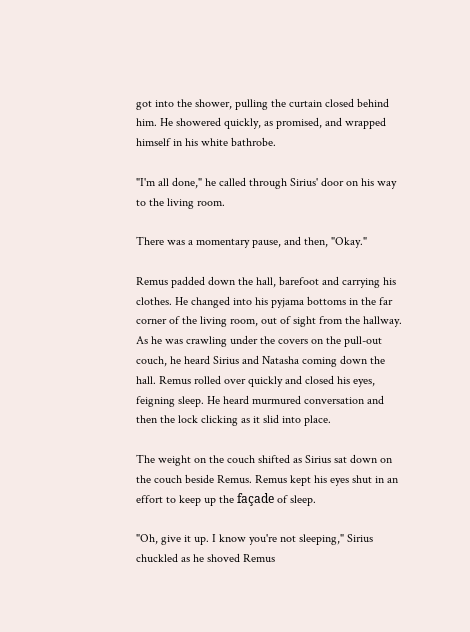got into the shower, pulling the curtain closed behind him. He showered quickly, as promised, and wrapped himself in his white bathrobe.

"I'm all done," he called through Sirius' door on his way to the living room.

There was a momentary pause, and then, "Okay."

Remus padded down the hall, barefoot and carrying his clothes. He changed into his pyjama bottoms in the far corner of the living room, out of sight from the hallway. As he was crawling under the covers on the pull-out couch, he heard Sirius and Natasha coming down the hall. Remus rolled over quickly and closed his eyes, feigning sleep. He heard murmured conversation and then the lock clicking as it slid into place.

The weight on the couch shifted as Sirius sat down on the couch beside Remus. Remus kept his eyes shut in an effort to keep up the façade of sleep.

"Oh, give it up. I know you're not sleeping," Sirius chuckled as he shoved Remus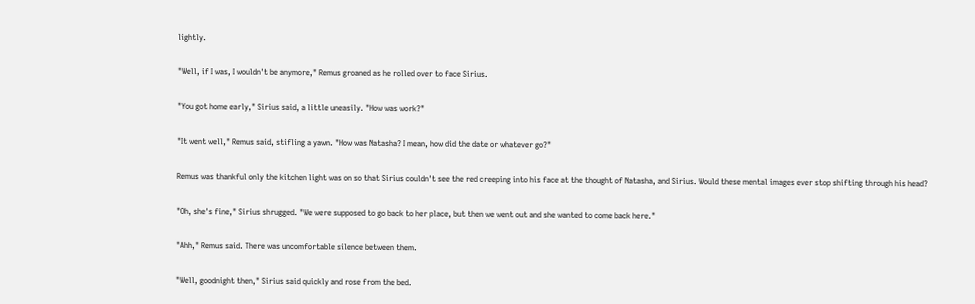lightly.

"Well, if I was, I wouldn't be anymore," Remus groaned as he rolled over to face Sirius.

"You got home early," Sirius said, a little uneasily. "How was work?"

"It went well," Remus said, stifling a yawn. "How was Natasha? I mean, how did the date or whatever go?"

Remus was thankful only the kitchen light was on so that Sirius couldn't see the red creeping into his face at the thought of Natasha, and Sirius. Would these mental images ever stop shifting through his head?

"Oh, she's fine," Sirius shrugged. "We were supposed to go back to her place, but then we went out and she wanted to come back here."

"Ahh," Remus said. There was uncomfortable silence between them.

"Well, goodnight then," Sirius said quickly and rose from the bed.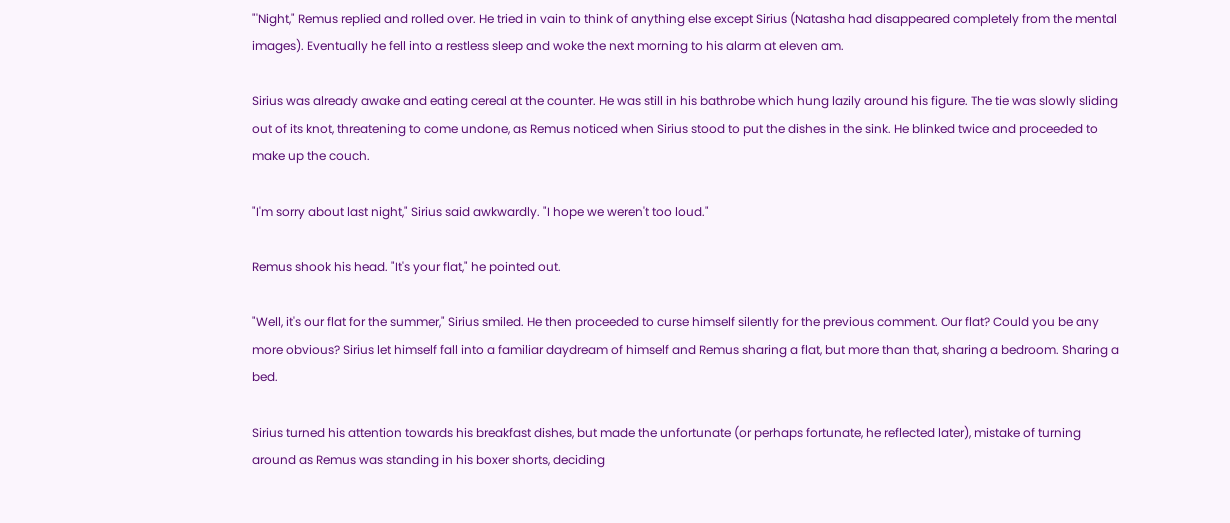"'Night," Remus replied and rolled over. He tried in vain to think of anything else except Sirius (Natasha had disappeared completely from the mental images). Eventually he fell into a restless sleep and woke the next morning to his alarm at eleven am.

Sirius was already awake and eating cereal at the counter. He was still in his bathrobe which hung lazily around his figure. The tie was slowly sliding out of its knot, threatening to come undone, as Remus noticed when Sirius stood to put the dishes in the sink. He blinked twice and proceeded to make up the couch.

"I'm sorry about last night," Sirius said awkwardly. "I hope we weren't too loud."

Remus shook his head. "It's your flat," he pointed out.

"Well, it's our flat for the summer," Sirius smiled. He then proceeded to curse himself silently for the previous comment. Our flat? Could you be any more obvious? Sirius let himself fall into a familiar daydream of himself and Remus sharing a flat, but more than that, sharing a bedroom. Sharing a bed.

Sirius turned his attention towards his breakfast dishes, but made the unfortunate (or perhaps fortunate, he reflected later), mistake of turning around as Remus was standing in his boxer shorts, deciding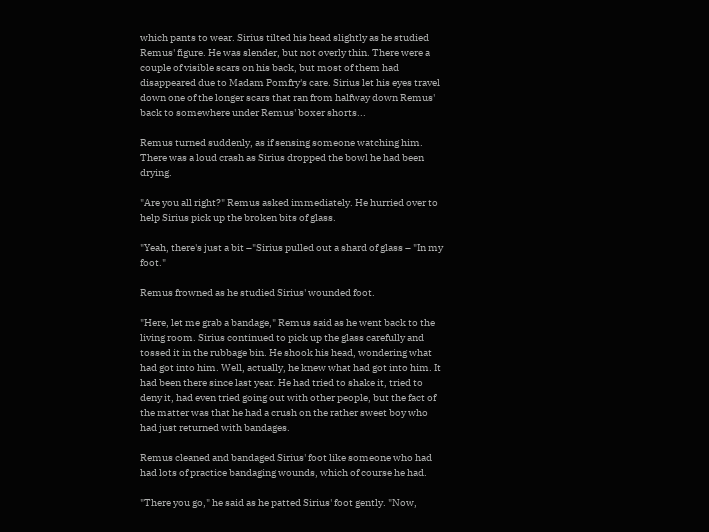which pants to wear. Sirius tilted his head slightly as he studied Remus' figure. He was slender, but not overly thin. There were a couple of visible scars on his back, but most of them had disappeared due to Madam Pomfry's care. Sirius let his eyes travel down one of the longer scars that ran from halfway down Remus' back to somewhere under Remus' boxer shorts...

Remus turned suddenly, as if sensing someone watching him. There was a loud crash as Sirius dropped the bowl he had been drying.

"Are you all right?" Remus asked immediately. He hurried over to help Sirius pick up the broken bits of glass.

"Yeah, there's just a bit –"Sirius pulled out a shard of glass – "In my foot."

Remus frowned as he studied Sirius' wounded foot.

"Here, let me grab a bandage," Remus said as he went back to the living room. Sirius continued to pick up the glass carefully and tossed it in the rubbage bin. He shook his head, wondering what had got into him. Well, actually, he knew what had got into him. It had been there since last year. He had tried to shake it, tried to deny it, had even tried going out with other people, but the fact of the matter was that he had a crush on the rather sweet boy who had just returned with bandages.

Remus cleaned and bandaged Sirius' foot like someone who had had lots of practice bandaging wounds, which of course he had.

"There you go," he said as he patted Sirius' foot gently. "Now,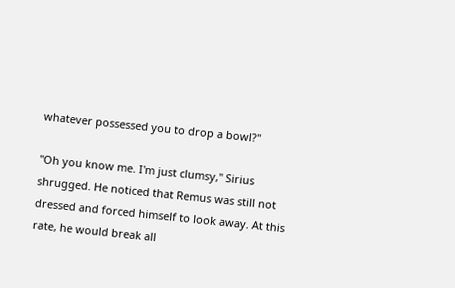whatever possessed you to drop a bowl?"

"Oh you know me. I'm just clumsy," Sirius shrugged. He noticed that Remus was still not dressed and forced himself to look away. At this rate, he would break all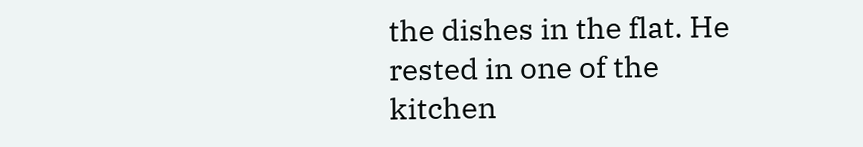the dishes in the flat. He rested in one of the kitchen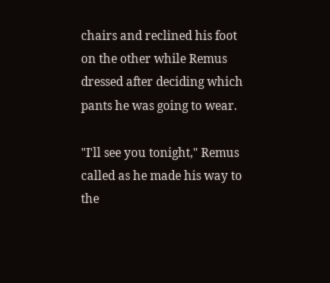chairs and reclined his foot on the other while Remus dressed after deciding which pants he was going to wear.

"I'll see you tonight," Remus called as he made his way to the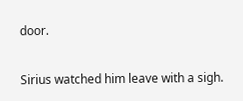door.

Sirius watched him leave with a sigh.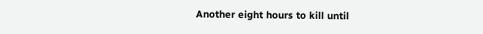Another eight hours to kill until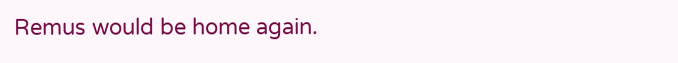Remus would be home again.